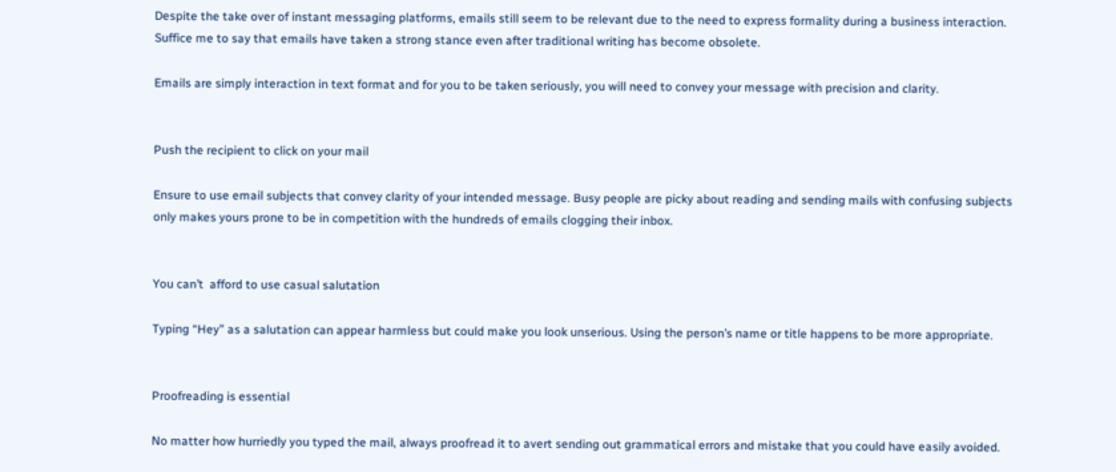Despite the take over of instant messaging platforms, emails still seem to be relevant due to the need to express formality during a business interaction. Suffice me to say that emails have taken a strong stance even after traditional writing has become obsolete.

Emails are simply interaction in text format and for you to be taken seriously, you will need to convey your message with precision and clarity.


Push the recipient to click on your mail

Ensure to use email subjects that convey clarity of your intended message. Busy people are picky about reading and sending mails with confusing subjects only makes yours prone to be in competition with the hundreds of emails clogging their inbox.


You can’t  afford to use casual salutation

Typing “Hey” as a salutation can appear harmless but could make you look unserious. Using the person’s name or title happens to be more appropriate.


Proofreading is essential

No matter how hurriedly you typed the mail, always proofread it to avert sending out grammatical errors and mistake that you could have easily avoided.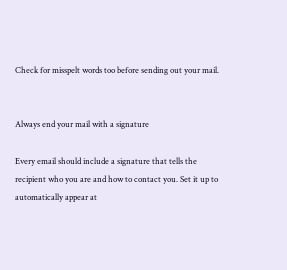Check for misspelt words too before sending out your mail.


Always end your mail with a signature

Every email should include a signature that tells the recipient who you are and how to contact you. Set it up to automatically appear at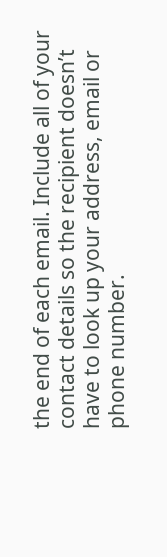the end of each email. Include all of your contact details so the recipient doesn’t have to look up your address, email or phone number.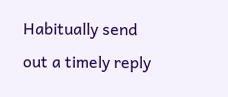Habitually send out a timely reply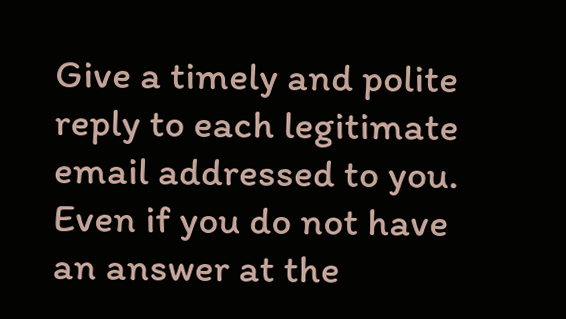Give a timely and polite reply to each legitimate email addressed to you. Even if you do not have an answer at the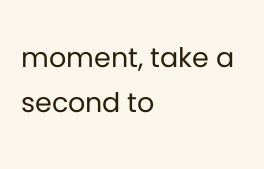moment, take a second to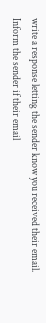write a response letting the sender know you received their email. Inform the sender if their email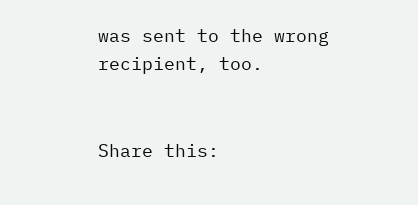was sent to the wrong recipient, too.


Share this: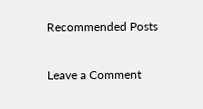Recommended Posts

Leave a Comment